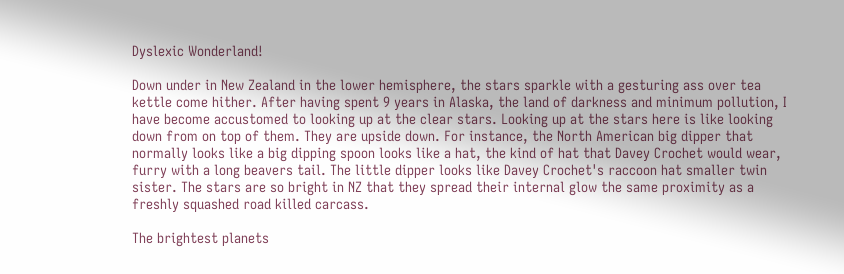Dyslexic Wonderland!

Down under in New Zealand in the lower hemisphere, the stars sparkle with a gesturing ass over tea kettle come hither. After having spent 9 years in Alaska, the land of darkness and minimum pollution, I have become accustomed to looking up at the clear stars. Looking up at the stars here is like looking down from on top of them. They are upside down. For instance, the North American big dipper that normally looks like a big dipping spoon looks like a hat, the kind of hat that Davey Crochet would wear, furry with a long beavers tail. The little dipper looks like Davey Crochet's raccoon hat smaller twin sister. The stars are so bright in NZ that they spread their internal glow the same proximity as a freshly squashed road killed carcass.

The brightest planets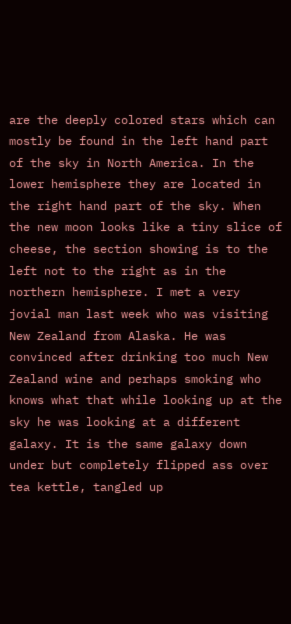are the deeply colored stars which can mostly be found in the left hand part of the sky in North America. In the lower hemisphere they are located in the right hand part of the sky. When the new moon looks like a tiny slice of cheese, the section showing is to the left not to the right as in the northern hemisphere. I met a very jovial man last week who was visiting New Zealand from Alaska. He was convinced after drinking too much New Zealand wine and perhaps smoking who knows what that while looking up at the sky he was looking at a different galaxy. It is the same galaxy down under but completely flipped ass over tea kettle, tangled up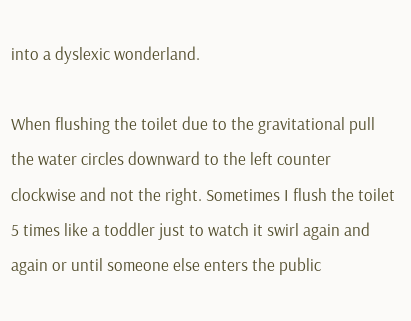into a dyslexic wonderland.

When flushing the toilet due to the gravitational pull the water circles downward to the left counter clockwise and not the right. Sometimes I flush the toilet 5 times like a toddler just to watch it swirl again and again or until someone else enters the public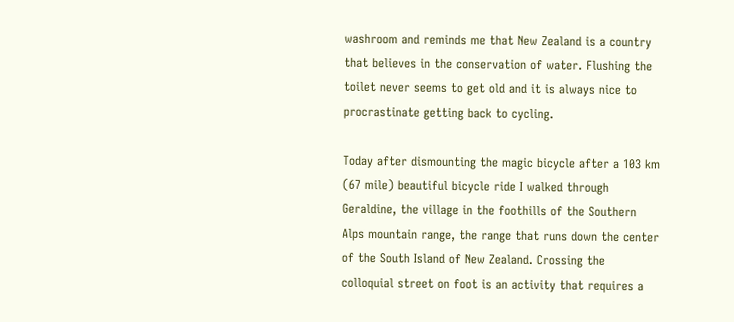washroom and reminds me that New Zealand is a country that believes in the conservation of water. Flushing the toilet never seems to get old and it is always nice to procrastinate getting back to cycling.

Today after dismounting the magic bicycle after a 103 km (67 mile) beautiful bicycle ride I walked through Geraldine, the village in the foothills of the Southern Alps mountain range, the range that runs down the center of the South Island of New Zealand. Crossing the colloquial street on foot is an activity that requires a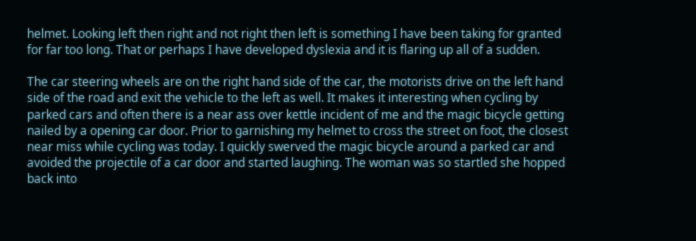helmet. Looking left then right and not right then left is something I have been taking for granted for far too long. That or perhaps I have developed dyslexia and it is flaring up all of a sudden.

The car steering wheels are on the right hand side of the car, the motorists drive on the left hand side of the road and exit the vehicle to the left as well. It makes it interesting when cycling by parked cars and often there is a near ass over kettle incident of me and the magic bicycle getting nailed by a opening car door. Prior to garnishing my helmet to cross the street on foot, the closest near miss while cycling was today. I quickly swerved the magic bicycle around a parked car and avoided the projectile of a car door and started laughing. The woman was so startled she hopped back into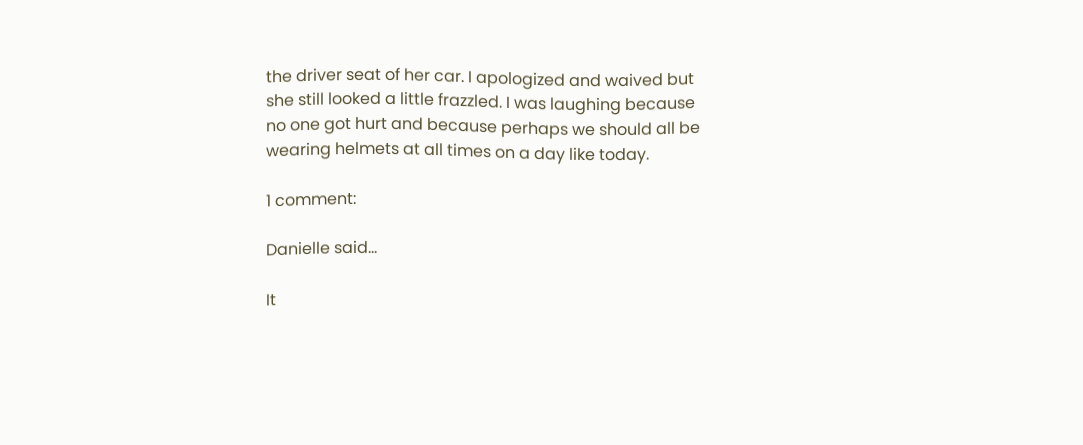the driver seat of her car. I apologized and waived but she still looked a little frazzled. I was laughing because no one got hurt and because perhaps we should all be wearing helmets at all times on a day like today.

1 comment:

Danielle said...

It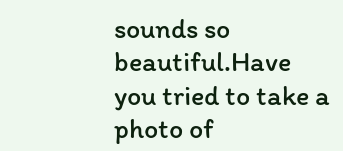sounds so beautiful.Have you tried to take a photo of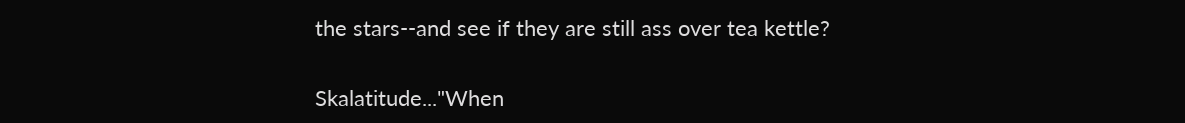the stars--and see if they are still ass over tea kettle?

Skalatitude..."When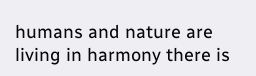humans and nature are living in harmony there is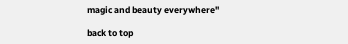magic and beauty everywhere"

back to top